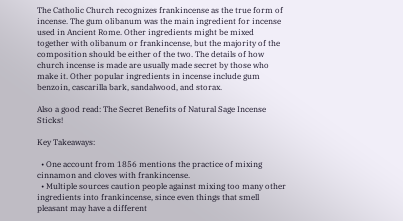The Catholic Church recognizes frankincense as the true form of incense. The gum olibanum was the main ingredient for incense used in Ancient Rome. Other ingredients might be mixed together with olibanum or frankincense, but the majority of the composition should be either of the two. The details of how church incense is made are usually made secret by those who make it. Other popular ingredients in incense include gum benzoin, cascarilla bark, sandalwood, and storax.

Also a good read: The Secret Benefits of Natural Sage Incense Sticks!

Key Takeaways:

  • One account from 1856 mentions the practice of mixing cinnamon and cloves with frankincense.
  • Multiple sources caution people against mixing too many other ingredients into frankincense, since even things that smell pleasant may have a different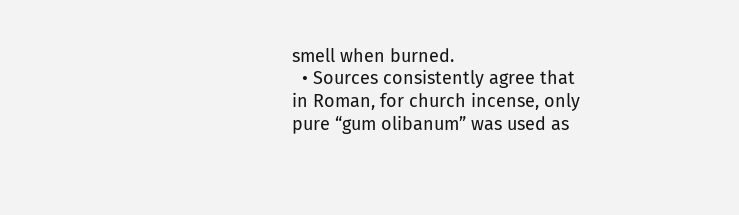smell when burned.
  • Sources consistently agree that in Roman, for church incense, only pure “gum olibanum” was used as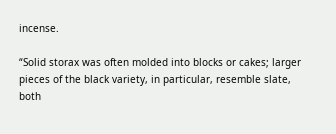incense.

“Solid storax was often molded into blocks or cakes; larger pieces of the black variety, in particular, resemble slate, both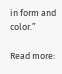in form and color.”

Read more: